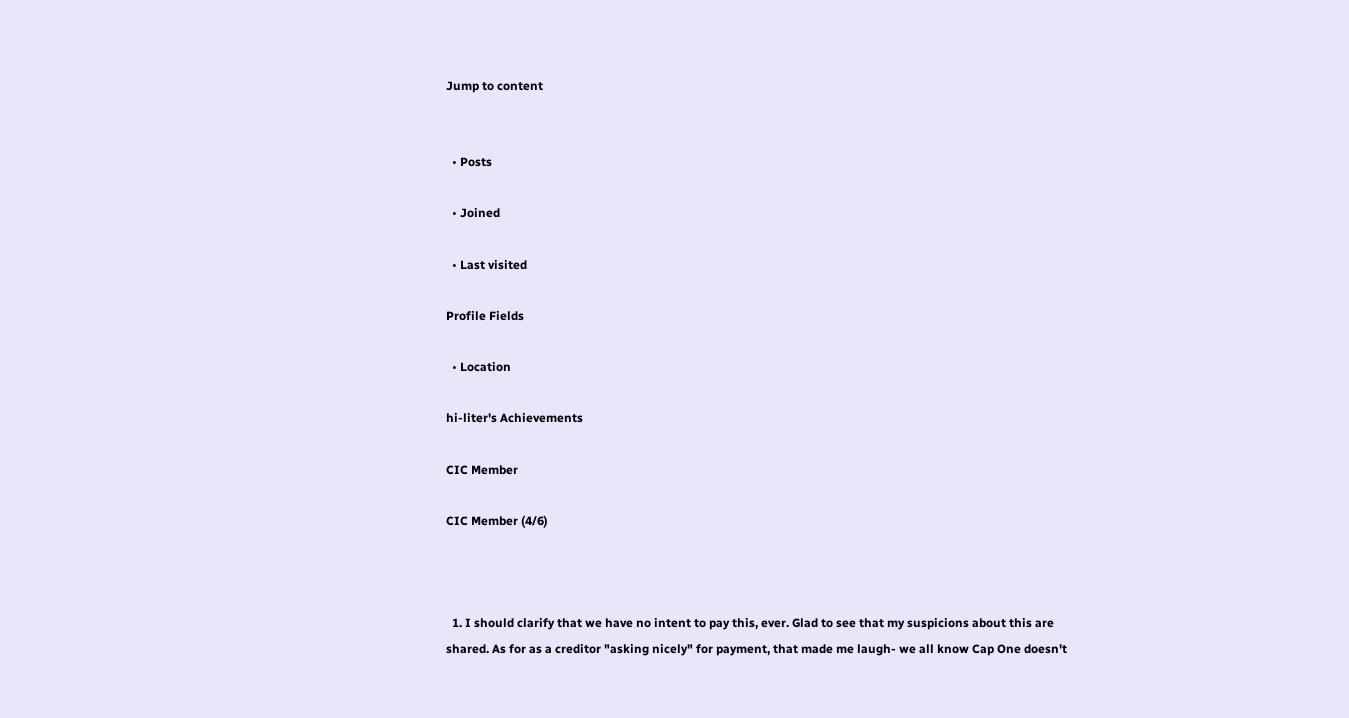Jump to content


  • Posts

  • Joined

  • Last visited

Profile Fields

  • Location

hi-liter's Achievements

CIC Member

CIC Member (4/6)



  1. I should clarify that we have no intent to pay this, ever. Glad to see that my suspicions about this are shared. As for as a creditor "asking nicely" for payment, that made me laugh- we all know Cap One doesn't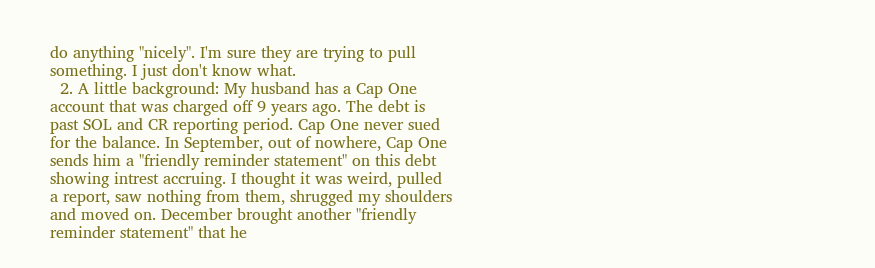do anything "nicely". I'm sure they are trying to pull something. I just don't know what.
  2. A little background: My husband has a Cap One account that was charged off 9 years ago. The debt is past SOL and CR reporting period. Cap One never sued for the balance. In September, out of nowhere, Cap One sends him a "friendly reminder statement" on this debt showing intrest accruing. I thought it was weird, pulled a report, saw nothing from them, shrugged my shoulders and moved on. December brought another "friendly reminder statement" that he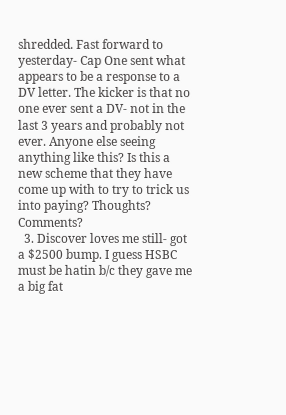shredded. Fast forward to yesterday- Cap One sent what appears to be a response to a DV letter. The kicker is that no one ever sent a DV- not in the last 3 years and probably not ever. Anyone else seeing anything like this? Is this a new scheme that they have come up with to try to trick us into paying? Thoughts? Comments?
  3. Discover loves me still- got a $2500 bump. I guess HSBC must be hatin b/c they gave me a big fat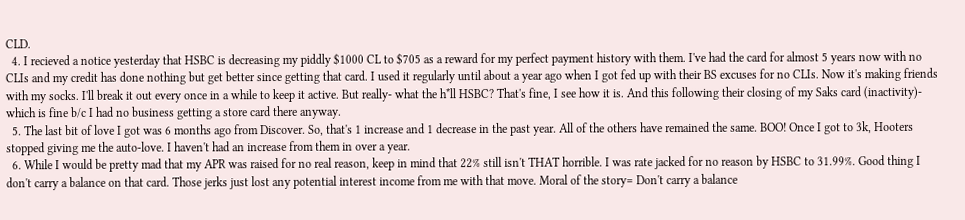CLD.
  4. I recieved a notice yesterday that HSBC is decreasing my piddly $1000 CL to $705 as a reward for my perfect payment history with them. I've had the card for almost 5 years now with no CLIs and my credit has done nothing but get better since getting that card. I used it regularly until about a year ago when I got fed up with their BS excuses for no CLIs. Now it's making friends with my socks. I'll break it out every once in a while to keep it active. But really- what the h*ll HSBC? That's fine, I see how it is. And this following their closing of my Saks card (inactivity)- which is fine b/c I had no business getting a store card there anyway.
  5. The last bit of love I got was 6 months ago from Discover. So, that's 1 increase and 1 decrease in the past year. All of the others have remained the same. BOO! Once I got to 3k, Hooters stopped giving me the auto-love. I haven't had an increase from them in over a year.
  6. While I would be pretty mad that my APR was raised for no real reason, keep in mind that 22% still isn't THAT horrible. I was rate jacked for no reason by HSBC to 31.99%. Good thing I don't carry a balance on that card. Those jerks just lost any potential interest income from me with that move. Moral of the story= Don't carry a balance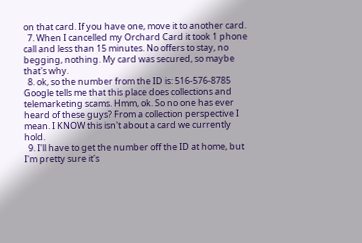on that card. If you have one, move it to another card.
  7. When I cancelled my Orchard Card it took 1 phone call and less than 15 minutes. No offers to stay, no begging, nothing. My card was secured, so maybe that's why.
  8. ok, so the number from the ID is: 516-576-8785 Google tells me that this place does collections and telemarketing scams. Hmm, ok. So no one has ever heard of these guys? From a collection perspective I mean. I KNOW this isn't about a card we currently hold.
  9. I'll have to get the number off the ID at home, but I'm pretty sure it's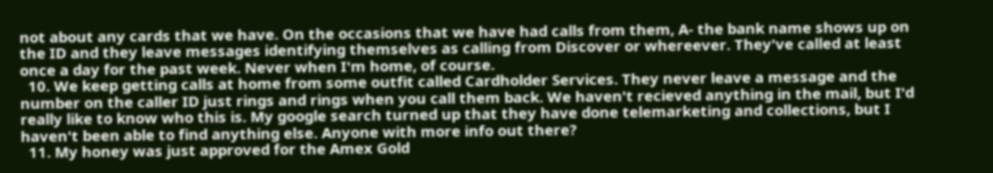not about any cards that we have. On the occasions that we have had calls from them, A- the bank name shows up on the ID and they leave messages identifying themselves as calling from Discover or whereever. They've called at least once a day for the past week. Never when I'm home, of course.
  10. We keep getting calls at home from some outfit called Cardholder Services. They never leave a message and the number on the caller ID just rings and rings when you call them back. We haven't recieved anything in the mail, but I'd really like to know who this is. My google search turned up that they have done telemarketing and collections, but I haven't been able to find anything else. Anyone with more info out there?
  11. My honey was just approved for the Amex Gold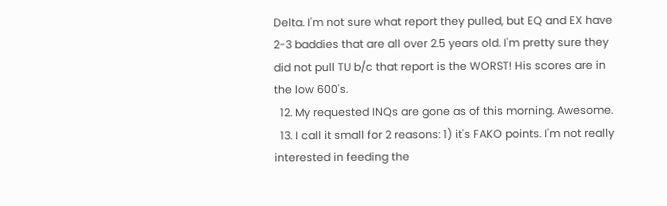Delta. I'm not sure what report they pulled, but EQ and EX have 2-3 baddies that are all over 2.5 years old. I'm pretty sure they did not pull TU b/c that report is the WORST! His scores are in the low 600's.
  12. My requested INQs are gone as of this morning. Awesome.
  13. I call it small for 2 reasons: 1) it's FAKO points. I'm not really interested in feeding the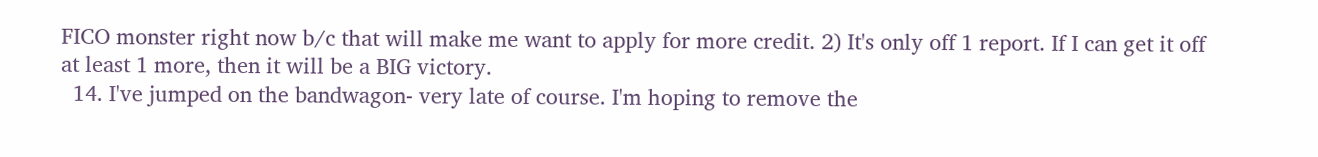FICO monster right now b/c that will make me want to apply for more credit. 2) It's only off 1 report. If I can get it off at least 1 more, then it will be a BIG victory.
  14. I've jumped on the bandwagon- very late of course. I'm hoping to remove the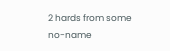2 hards from some no-name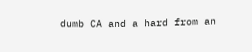dumb CA and a hard from an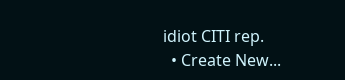idiot CITI rep.
  • Create New...